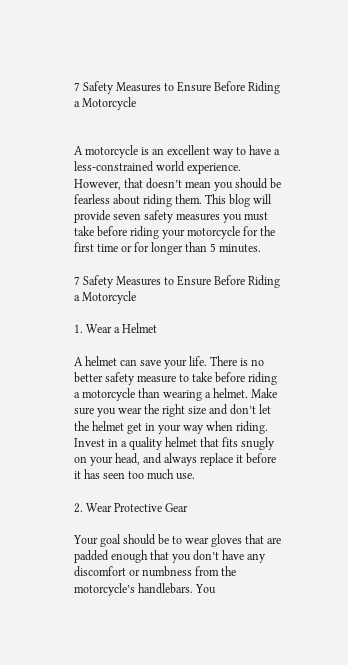7 Safety Measures to Ensure Before Riding a Motorcycle


A motorcycle is an excellent way to have a less-constrained world experience. However, that doesn’t mean you should be fearless about riding them. This blog will provide seven safety measures you must take before riding your motorcycle for the first time or for longer than 5 minutes.

7 Safety Measures to Ensure Before Riding a Motorcycle

1. Wear a Helmet

A helmet can save your life. There is no better safety measure to take before riding a motorcycle than wearing a helmet. Make sure you wear the right size and don’t let the helmet get in your way when riding. Invest in a quality helmet that fits snugly on your head, and always replace it before it has seen too much use.

2. Wear Protective Gear

Your goal should be to wear gloves that are padded enough that you don’t have any discomfort or numbness from the motorcycle’s handlebars. You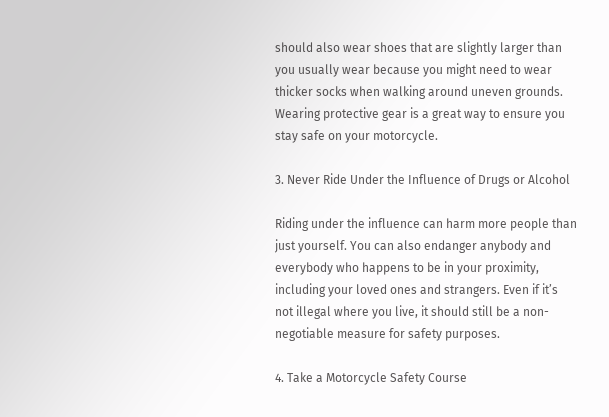should also wear shoes that are slightly larger than you usually wear because you might need to wear thicker socks when walking around uneven grounds. Wearing protective gear is a great way to ensure you stay safe on your motorcycle.

3. Never Ride Under the Influence of Drugs or Alcohol

Riding under the influence can harm more people than just yourself. You can also endanger anybody and everybody who happens to be in your proximity, including your loved ones and strangers. Even if it’s not illegal where you live, it should still be a non-negotiable measure for safety purposes.

4. Take a Motorcycle Safety Course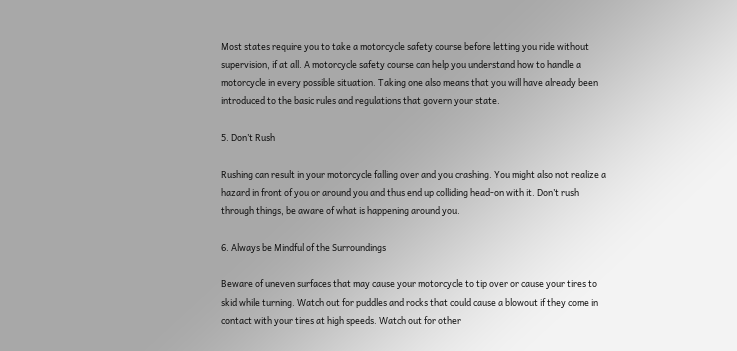Most states require you to take a motorcycle safety course before letting you ride without supervision, if at all. A motorcycle safety course can help you understand how to handle a motorcycle in every possible situation. Taking one also means that you will have already been introduced to the basic rules and regulations that govern your state.

5. Don’t Rush

Rushing can result in your motorcycle falling over and you crashing. You might also not realize a hazard in front of you or around you and thus end up colliding head-on with it. Don’t rush through things, be aware of what is happening around you.

6. Always be Mindful of the Surroundings

Beware of uneven surfaces that may cause your motorcycle to tip over or cause your tires to skid while turning. Watch out for puddles and rocks that could cause a blowout if they come in contact with your tires at high speeds. Watch out for other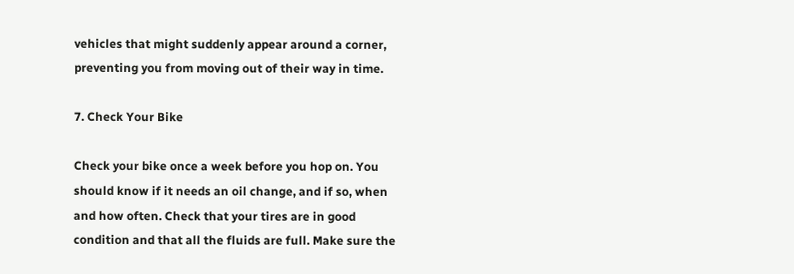vehicles that might suddenly appear around a corner, preventing you from moving out of their way in time.

7. Check Your Bike

Check your bike once a week before you hop on. You should know if it needs an oil change, and if so, when and how often. Check that your tires are in good condition and that all the fluids are full. Make sure the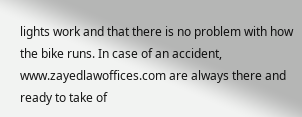lights work and that there is no problem with how the bike runs. In case of an accident, www.zayedlawoffices.com are always there and ready to take of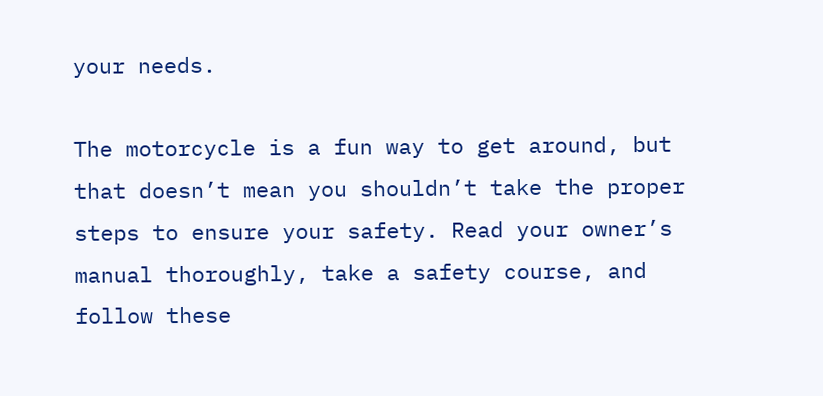your needs.

The motorcycle is a fun way to get around, but that doesn’t mean you shouldn’t take the proper steps to ensure your safety. Read your owner’s manual thoroughly, take a safety course, and follow these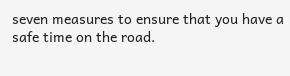seven measures to ensure that you have a safe time on the road.